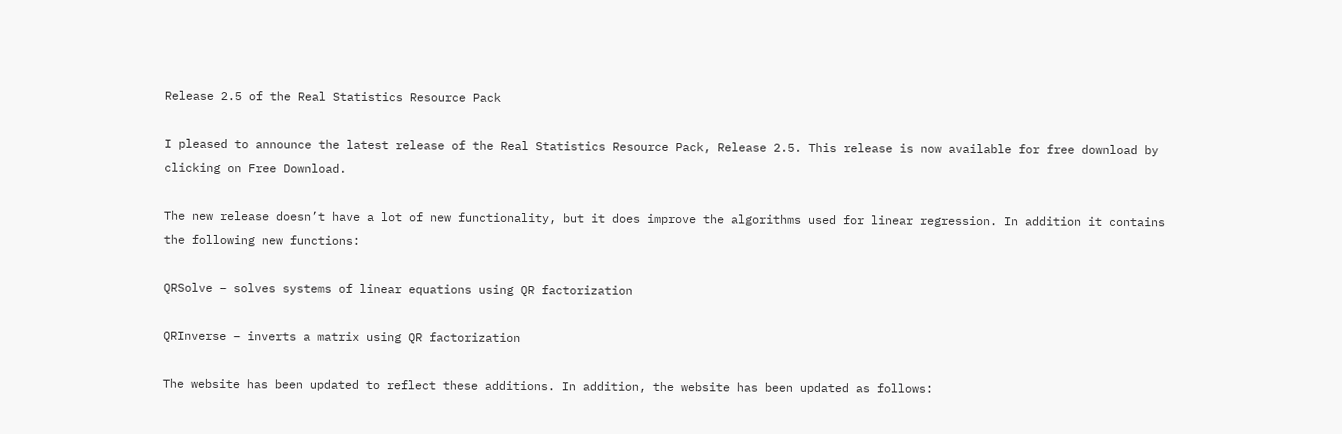Release 2.5 of the Real Statistics Resource Pack

I pleased to announce the latest release of the Real Statistics Resource Pack, Release 2.5. This release is now available for free download by clicking on Free Download.

The new release doesn’t have a lot of new functionality, but it does improve the algorithms used for linear regression. In addition it contains the following new functions:

QRSolve – solves systems of linear equations using QR factorization

QRInverse – inverts a matrix using QR factorization

The website has been updated to reflect these additions. In addition, the website has been updated as follows: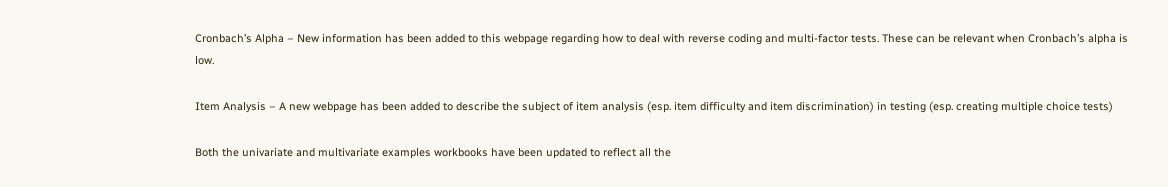Cronbach’s Alpha – New information has been added to this webpage regarding how to deal with reverse coding and multi-factor tests. These can be relevant when Cronbach’s alpha is low.

Item Analysis – A new webpage has been added to describe the subject of item analysis (esp. item difficulty and item discrimination) in testing (esp. creating multiple choice tests)

Both the univariate and multivariate examples workbooks have been updated to reflect all the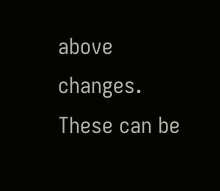above changes. These can be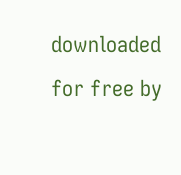downloaded for free by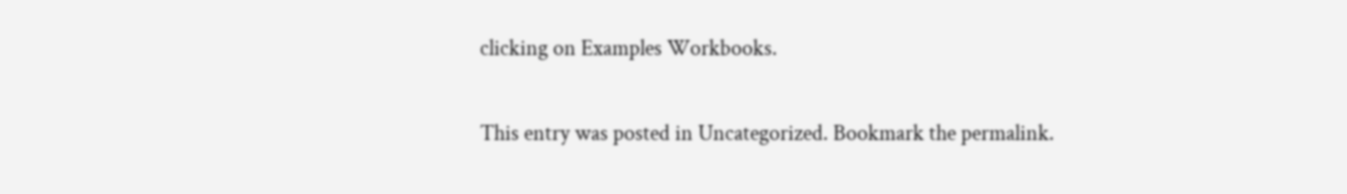clicking on Examples Workbooks.


This entry was posted in Uncategorized. Bookmark the permalink.